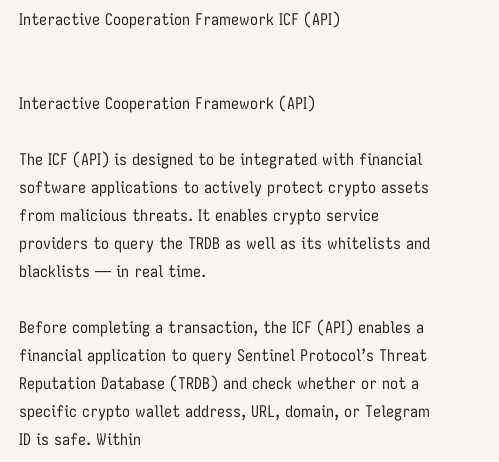Interactive Cooperation Framework ICF (API)


Interactive Cooperation Framework (API)

The ICF (API) is designed to be integrated with financial software applications to actively protect crypto assets from malicious threats. It enables crypto service providers to query the TRDB as well as its whitelists and blacklists — in real time.

Before completing a transaction, the ICF (API) enables a financial application to query Sentinel Protocol’s Threat Reputation Database (TRDB) and check whether or not a specific crypto wallet address, URL, domain, or Telegram ID is safe. Within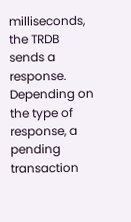milliseconds, the TRDB sends a response. Depending on the type of response, a pending transaction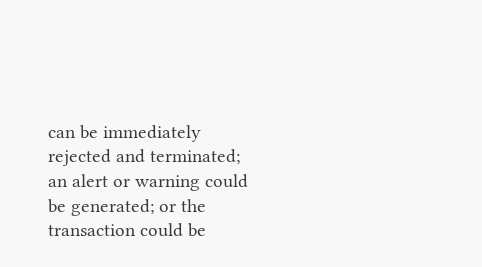can be immediately rejected and terminated; an alert or warning could be generated; or the transaction could be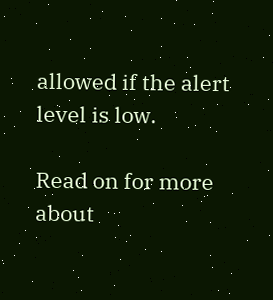allowed if the alert level is low.

Read on for more about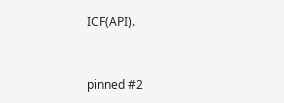ICF(API).


pinned #2